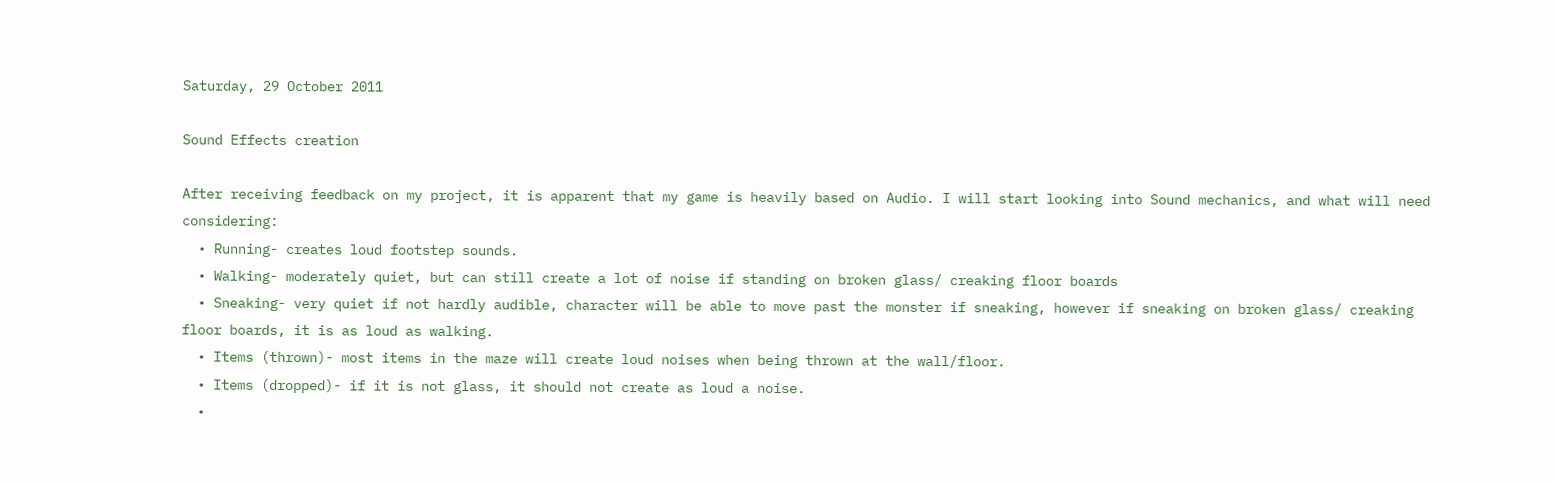Saturday, 29 October 2011

Sound Effects creation

After receiving feedback on my project, it is apparent that my game is heavily based on Audio. I will start looking into Sound mechanics, and what will need considering:
  • Running- creates loud footstep sounds.
  • Walking- moderately quiet, but can still create a lot of noise if standing on broken glass/ creaking floor boards
  • Sneaking- very quiet if not hardly audible, character will be able to move past the monster if sneaking, however if sneaking on broken glass/ creaking floor boards, it is as loud as walking.
  • Items (thrown)- most items in the maze will create loud noises when being thrown at the wall/floor.
  • Items (dropped)- if it is not glass, it should not create as loud a noise.
  •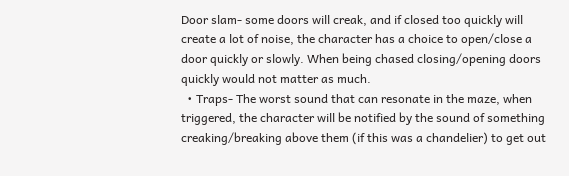Door slam- some doors will creak, and if closed too quickly will create a lot of noise, the character has a choice to open/close a door quickly or slowly. When being chased closing/opening doors quickly would not matter as much.
  • Traps- The worst sound that can resonate in the maze, when triggered, the character will be notified by the sound of something creaking/breaking above them (if this was a chandelier) to get out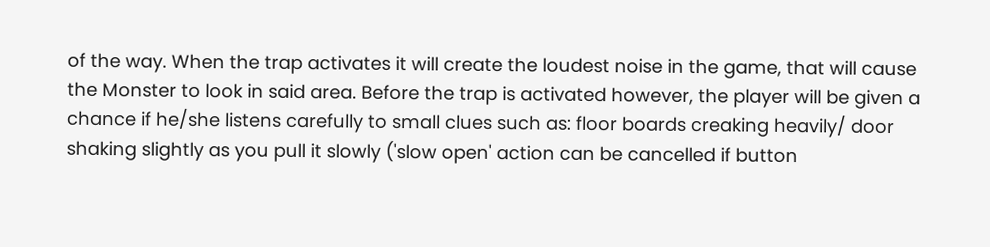of the way. When the trap activates it will create the loudest noise in the game, that will cause the Monster to look in said area. Before the trap is activated however, the player will be given a chance if he/she listens carefully to small clues such as: floor boards creaking heavily/ door shaking slightly as you pull it slowly ('slow open' action can be cancelled if button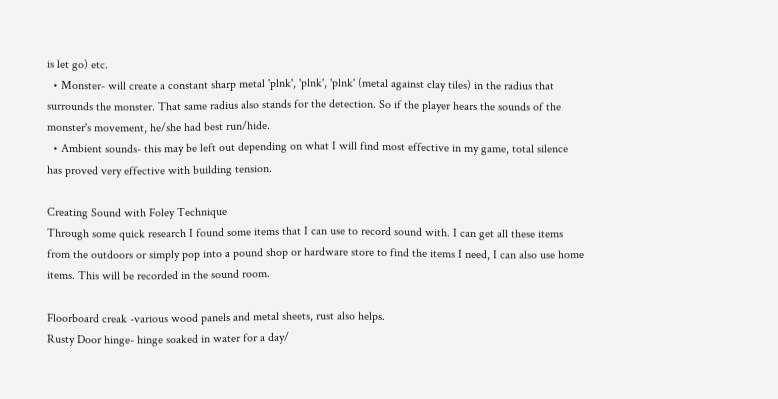is let go) etc.
  • Monster- will create a constant sharp metal 'plnk', 'plnk', 'plnk' (metal against clay tiles) in the radius that surrounds the monster. That same radius also stands for the detection. So if the player hears the sounds of the monster's movement, he/she had best run/hide.
  • Ambient sounds- this may be left out depending on what I will find most effective in my game, total silence has proved very effective with building tension.

Creating Sound with Foley Technique
Through some quick research I found some items that I can use to record sound with. I can get all these items from the outdoors or simply pop into a pound shop or hardware store to find the items I need, I can also use home items. This will be recorded in the sound room.

Floorboard creak -various wood panels and metal sheets, rust also helps.
Rusty Door hinge- hinge soaked in water for a day/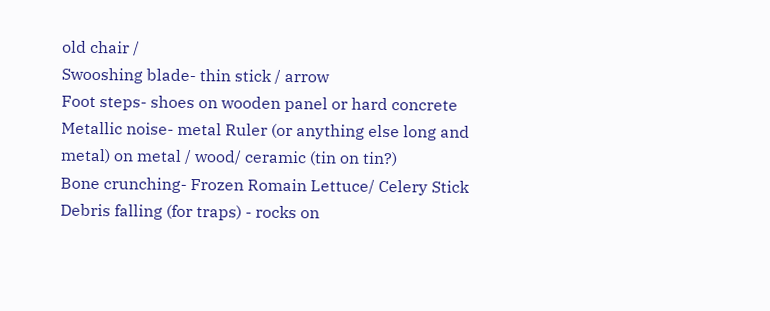old chair /
Swooshing blade- thin stick / arrow
Foot steps- shoes on wooden panel or hard concrete
Metallic noise- metal Ruler (or anything else long and metal) on metal / wood/ ceramic (tin on tin?)
Bone crunching- Frozen Romain Lettuce/ Celery Stick
Debris falling (for traps) - rocks on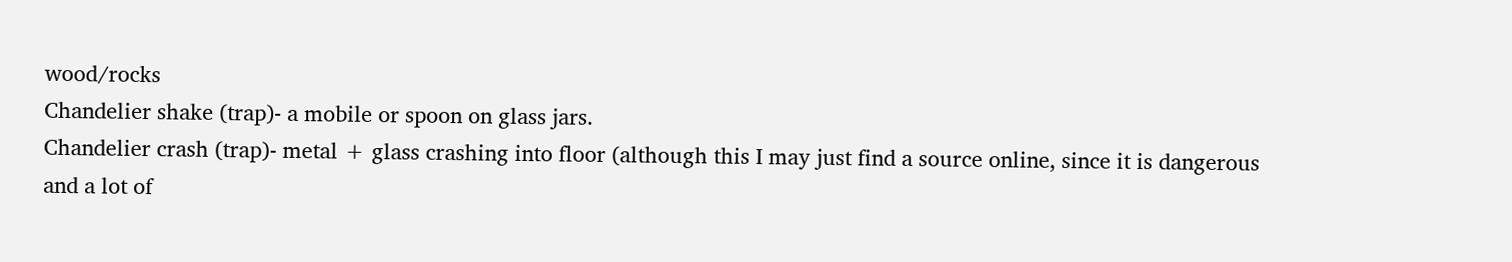wood/rocks
Chandelier shake (trap)- a mobile or spoon on glass jars.
Chandelier crash (trap)- metal + glass crashing into floor (although this I may just find a source online, since it is dangerous and a lot of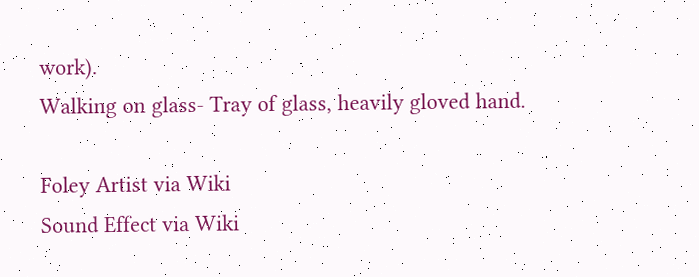work).
Walking on glass- Tray of glass, heavily gloved hand.

Foley Artist via Wiki
Sound Effect via Wiki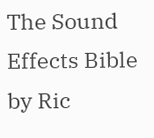The Sound Effects Bible by Ric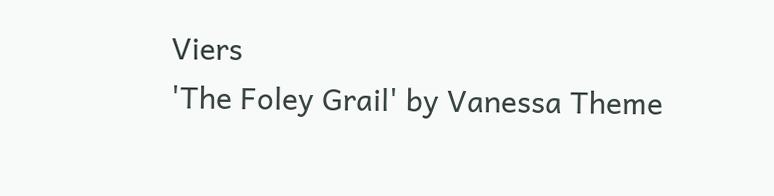Viers
'The Foley Grail' by Vanessa Theme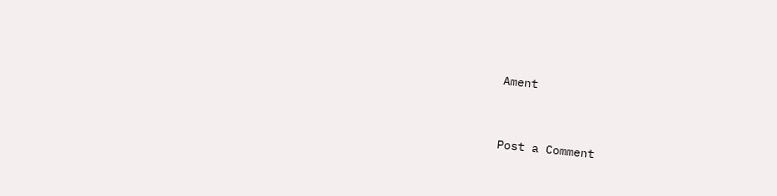Ament


Post a Comment